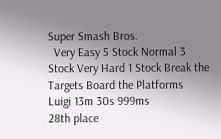Super Smash Bros.
  Very Easy 5 Stock Normal 3 Stock Very Hard 1 Stock Break the Targets Board the Platforms
Luigi 13m 30s 999ms
28th place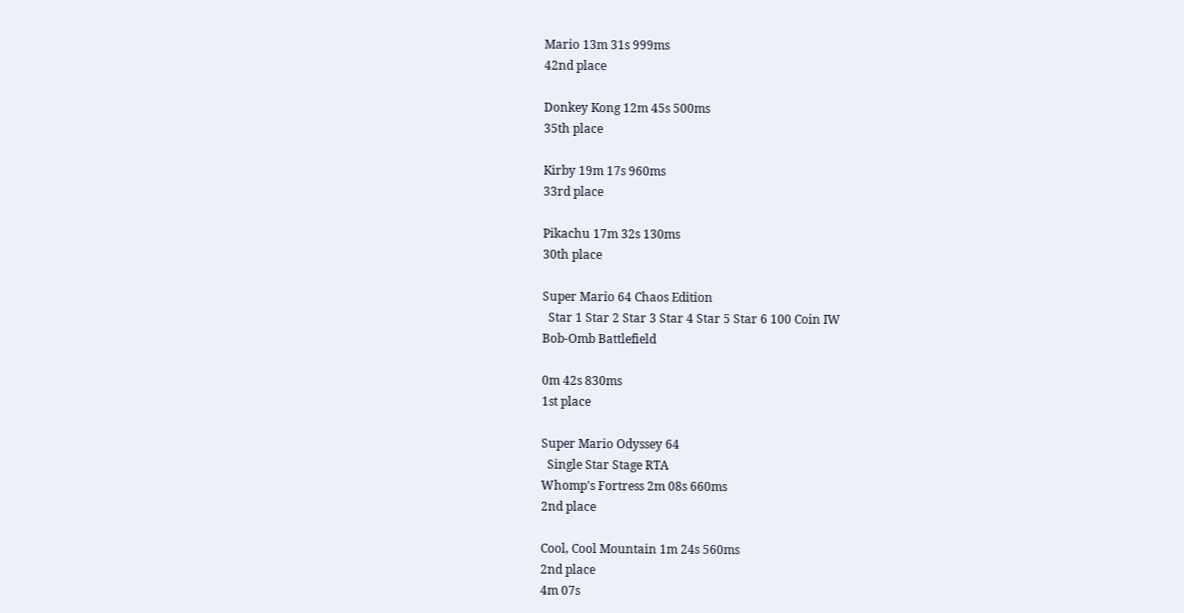Mario 13m 31s 999ms
42nd place

Donkey Kong 12m 45s 500ms
35th place

Kirby 19m 17s 960ms
33rd place

Pikachu 17m 32s 130ms
30th place

Super Mario 64 Chaos Edition
  Star 1 Star 2 Star 3 Star 4 Star 5 Star 6 100 Coin IW
Bob-Omb Battlefield

0m 42s 830ms
1st place

Super Mario Odyssey 64
  Single Star Stage RTA
Whomp's Fortress 2m 08s 660ms
2nd place

Cool, Cool Mountain 1m 24s 560ms
2nd place
4m 07s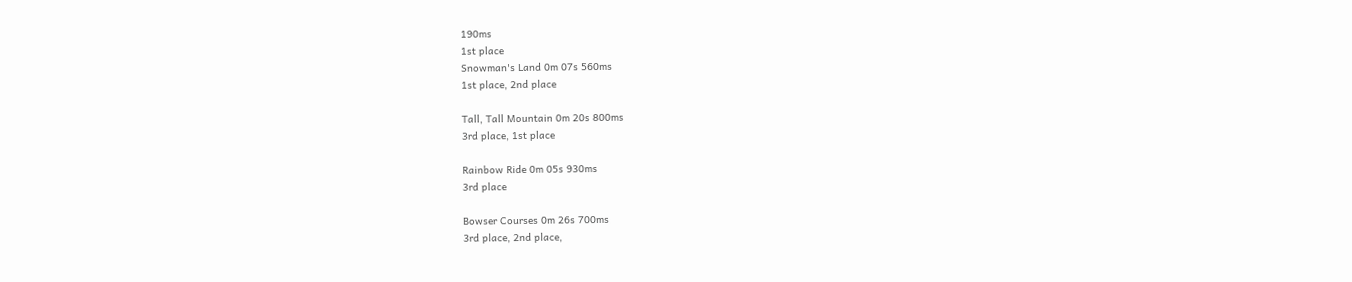190ms
1st place
Snowman's Land 0m 07s 560ms
1st place, 2nd place

Tall, Tall Mountain 0m 20s 800ms
3rd place, 1st place

Rainbow Ride 0m 05s 930ms
3rd place

Bowser Courses 0m 26s 700ms
3rd place, 2nd place,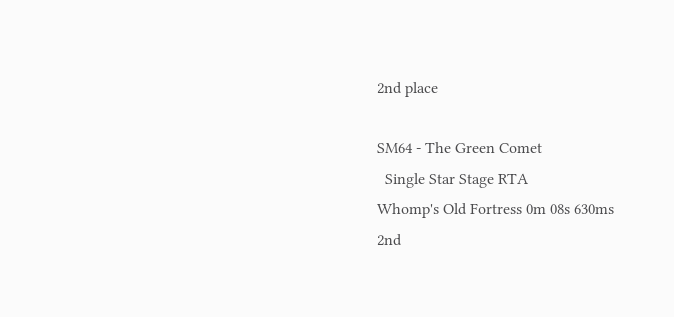2nd place

SM64 - The Green Comet
  Single Star Stage RTA
Whomp's Old Fortress 0m 08s 630ms
2nd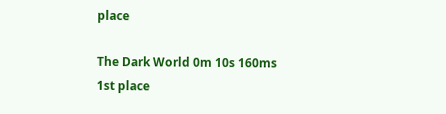place

The Dark World 0m 10s 160ms
1st place